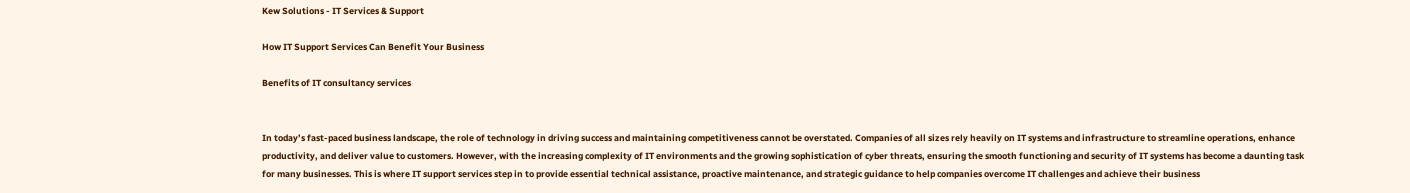Kew Solutions - IT Services & Support

How IT Support Services Can Benefit Your Business

Benefits of IT consultancy services


In today’s fast-paced business landscape, the role of technology in driving success and maintaining competitiveness cannot be overstated. Companies of all sizes rely heavily on IT systems and infrastructure to streamline operations, enhance productivity, and deliver value to customers. However, with the increasing complexity of IT environments and the growing sophistication of cyber threats, ensuring the smooth functioning and security of IT systems has become a daunting task for many businesses. This is where IT support services step in to provide essential technical assistance, proactive maintenance, and strategic guidance to help companies overcome IT challenges and achieve their business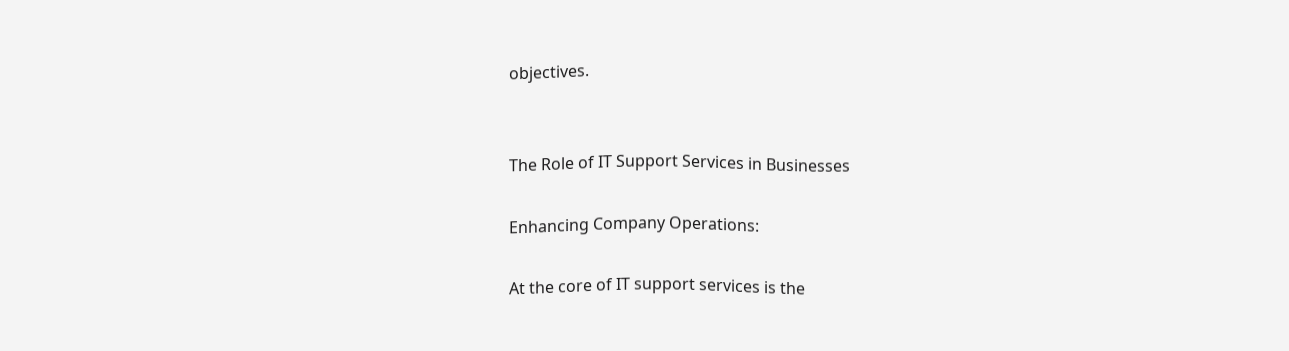objectives.


The Role of IT Support Services in Businesses

Enhancing Company Operations:

At the core of IT support services is the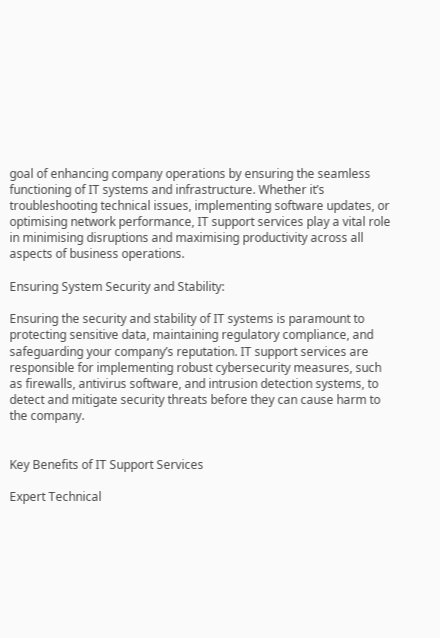goal of enhancing company operations by ensuring the seamless functioning of IT systems and infrastructure. Whether it’s troubleshooting technical issues, implementing software updates, or optimising network performance, IT support services play a vital role in minimising disruptions and maximising productivity across all aspects of business operations.

Ensuring System Security and Stability:

Ensuring the security and stability of IT systems is paramount to protecting sensitive data, maintaining regulatory compliance, and safeguarding your company’s reputation. IT support services are responsible for implementing robust cybersecurity measures, such as firewalls, antivirus software, and intrusion detection systems, to detect and mitigate security threats before they can cause harm to the company.


Key Benefits of IT Support Services

Expert Technical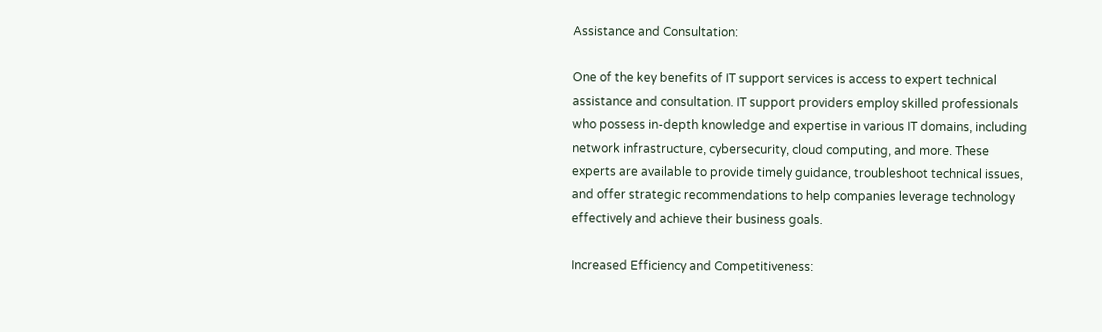Assistance and Consultation:

One of the key benefits of IT support services is access to expert technical assistance and consultation. IT support providers employ skilled professionals who possess in-depth knowledge and expertise in various IT domains, including network infrastructure, cybersecurity, cloud computing, and more. These experts are available to provide timely guidance, troubleshoot technical issues, and offer strategic recommendations to help companies leverage technology effectively and achieve their business goals.

Increased Efficiency and Competitiveness: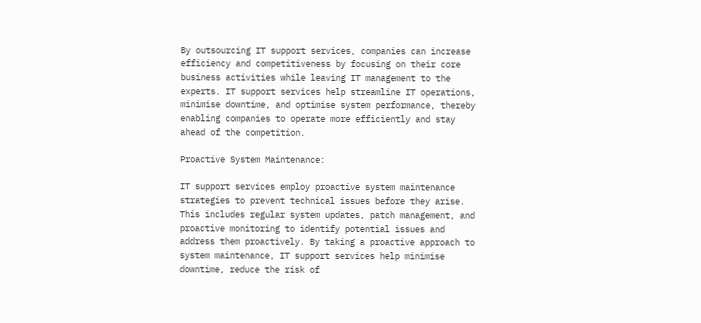By outsourcing IT support services, companies can increase efficiency and competitiveness by focusing on their core business activities while leaving IT management to the experts. IT support services help streamline IT operations, minimise downtime, and optimise system performance, thereby enabling companies to operate more efficiently and stay ahead of the competition.

Proactive System Maintenance:

IT support services employ proactive system maintenance strategies to prevent technical issues before they arise. This includes regular system updates, patch management, and proactive monitoring to identify potential issues and address them proactively. By taking a proactive approach to system maintenance, IT support services help minimise downtime, reduce the risk of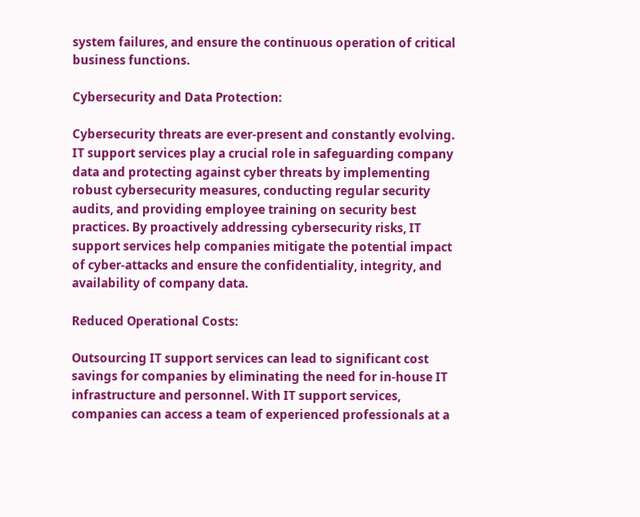system failures, and ensure the continuous operation of critical business functions.

Cybersecurity and Data Protection:

Cybersecurity threats are ever-present and constantly evolving. IT support services play a crucial role in safeguarding company data and protecting against cyber threats by implementing robust cybersecurity measures, conducting regular security audits, and providing employee training on security best practices. By proactively addressing cybersecurity risks, IT support services help companies mitigate the potential impact of cyber-attacks and ensure the confidentiality, integrity, and availability of company data.

Reduced Operational Costs:

Outsourcing IT support services can lead to significant cost savings for companies by eliminating the need for in-house IT infrastructure and personnel. With IT support services, companies can access a team of experienced professionals at a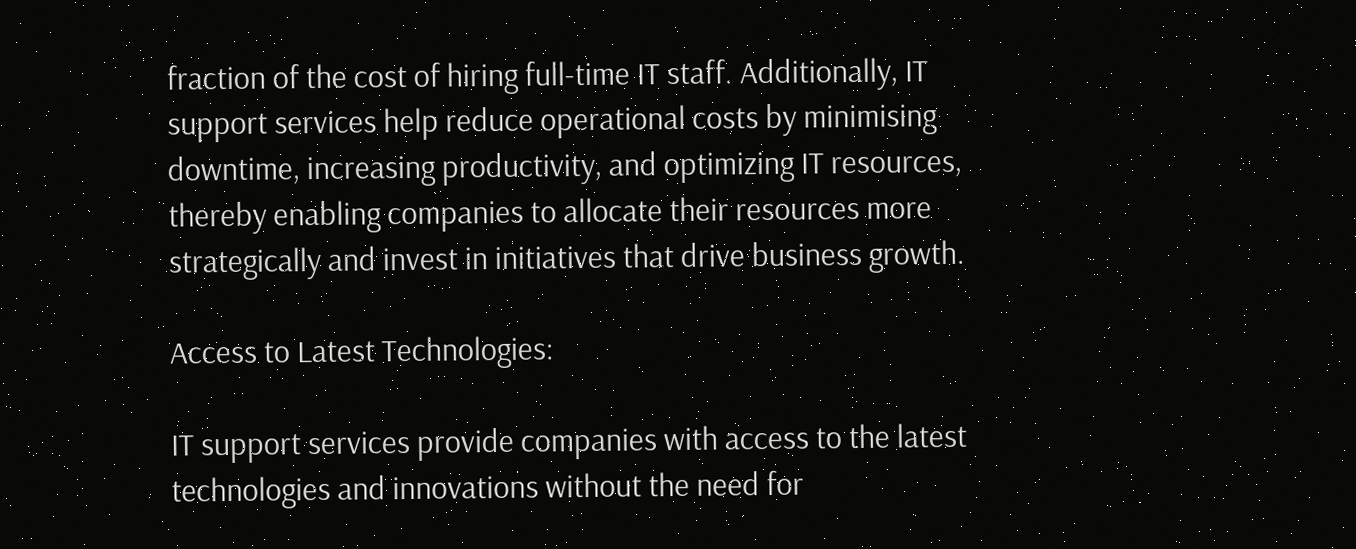fraction of the cost of hiring full-time IT staff. Additionally, IT support services help reduce operational costs by minimising downtime, increasing productivity, and optimizing IT resources, thereby enabling companies to allocate their resources more strategically and invest in initiatives that drive business growth.

Access to Latest Technologies:

IT support services provide companies with access to the latest technologies and innovations without the need for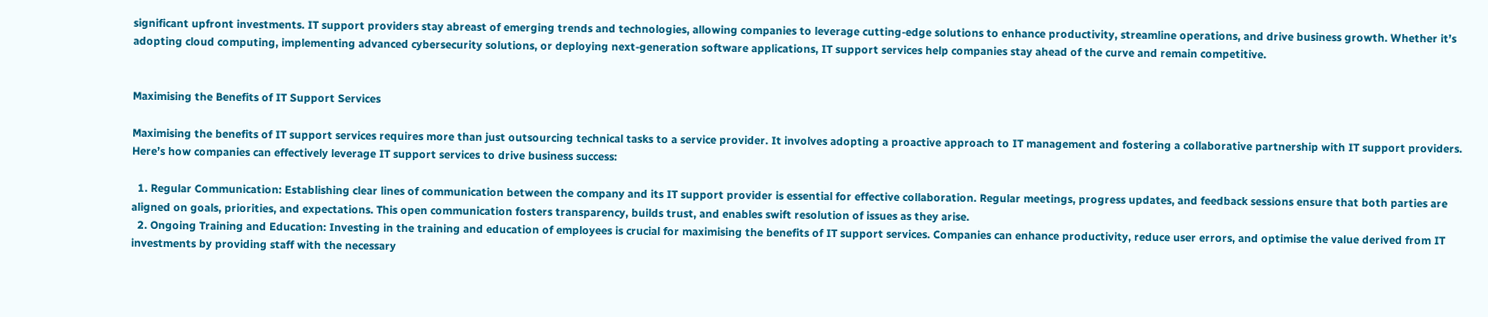significant upfront investments. IT support providers stay abreast of emerging trends and technologies, allowing companies to leverage cutting-edge solutions to enhance productivity, streamline operations, and drive business growth. Whether it’s adopting cloud computing, implementing advanced cybersecurity solutions, or deploying next-generation software applications, IT support services help companies stay ahead of the curve and remain competitive.


Maximising the Benefits of IT Support Services

Maximising the benefits of IT support services requires more than just outsourcing technical tasks to a service provider. It involves adopting a proactive approach to IT management and fostering a collaborative partnership with IT support providers. Here’s how companies can effectively leverage IT support services to drive business success:

  1. Regular Communication: Establishing clear lines of communication between the company and its IT support provider is essential for effective collaboration. Regular meetings, progress updates, and feedback sessions ensure that both parties are aligned on goals, priorities, and expectations. This open communication fosters transparency, builds trust, and enables swift resolution of issues as they arise.
  2. Ongoing Training and Education: Investing in the training and education of employees is crucial for maximising the benefits of IT support services. Companies can enhance productivity, reduce user errors, and optimise the value derived from IT investments by providing staff with the necessary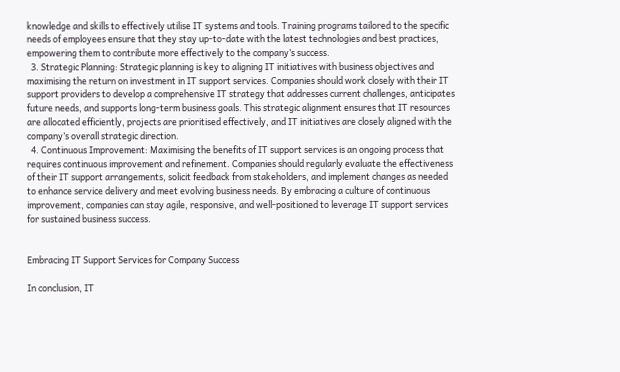knowledge and skills to effectively utilise IT systems and tools. Training programs tailored to the specific needs of employees ensure that they stay up-to-date with the latest technologies and best practices, empowering them to contribute more effectively to the company’s success.
  3. Strategic Planning: Strategic planning is key to aligning IT initiatives with business objectives and maximising the return on investment in IT support services. Companies should work closely with their IT support providers to develop a comprehensive IT strategy that addresses current challenges, anticipates future needs, and supports long-term business goals. This strategic alignment ensures that IT resources are allocated efficiently, projects are prioritised effectively, and IT initiatives are closely aligned with the company’s overall strategic direction.
  4. Continuous Improvement: Maximising the benefits of IT support services is an ongoing process that requires continuous improvement and refinement. Companies should regularly evaluate the effectiveness of their IT support arrangements, solicit feedback from stakeholders, and implement changes as needed to enhance service delivery and meet evolving business needs. By embracing a culture of continuous improvement, companies can stay agile, responsive, and well-positioned to leverage IT support services for sustained business success.


Embracing IT Support Services for Company Success

In conclusion, IT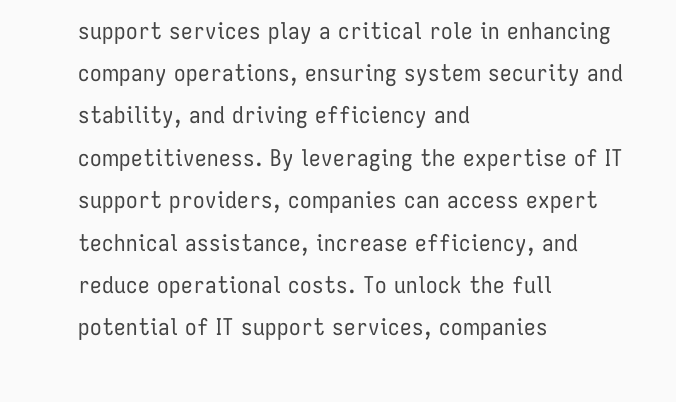support services play a critical role in enhancing company operations, ensuring system security and stability, and driving efficiency and competitiveness. By leveraging the expertise of IT support providers, companies can access expert technical assistance, increase efficiency, and reduce operational costs. To unlock the full potential of IT support services, companies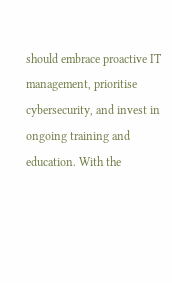should embrace proactive IT management, prioritise cybersecurity, and invest in ongoing training and education. With the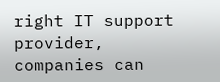right IT support provider, companies can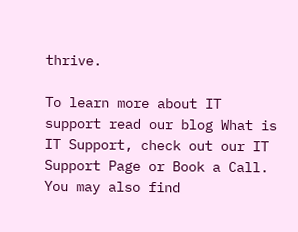thrive.

To learn more about IT support read our blog What is IT Support, check out our IT Support Page or Book a Call. You may also find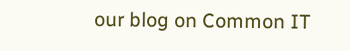our blog on Common IT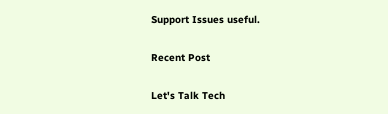Support Issues useful.

Recent Post

Let's Talk Tech